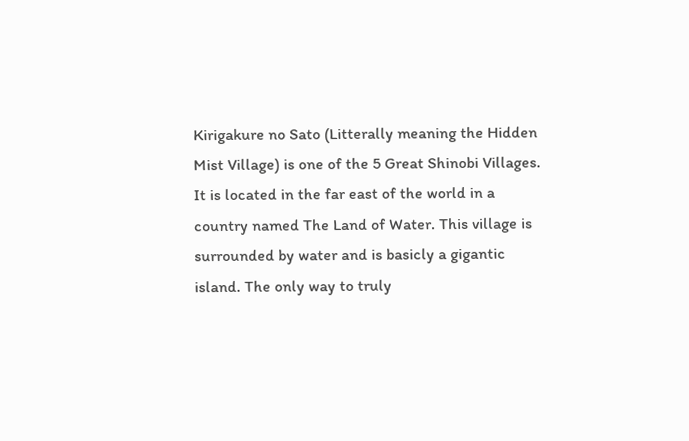Kirigakure no Sato (Litterally meaning the Hidden Mist Village) is one of the 5 Great Shinobi Villages. It is located in the far east of the world in a country named The Land of Water. This village is surrounded by water and is basicly a gigantic island. The only way to truly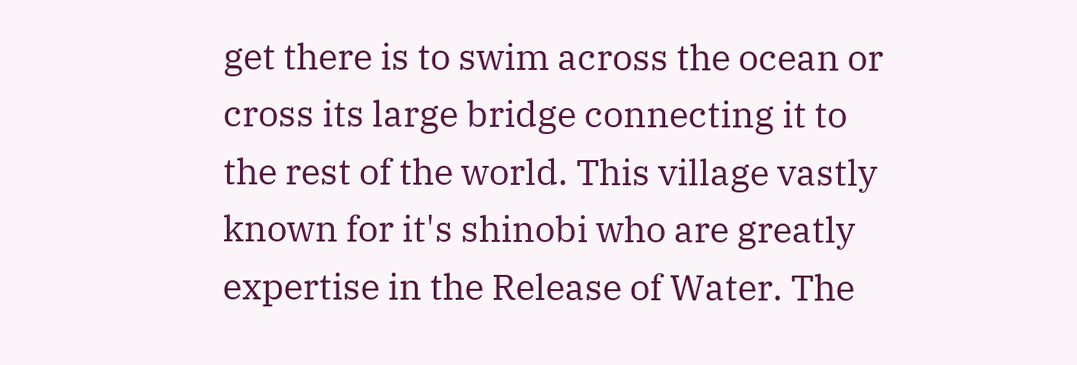get there is to swim across the ocean or cross its large bridge connecting it to the rest of the world. This village vastly known for it's shinobi who are greatly expertise in the Release of Water. The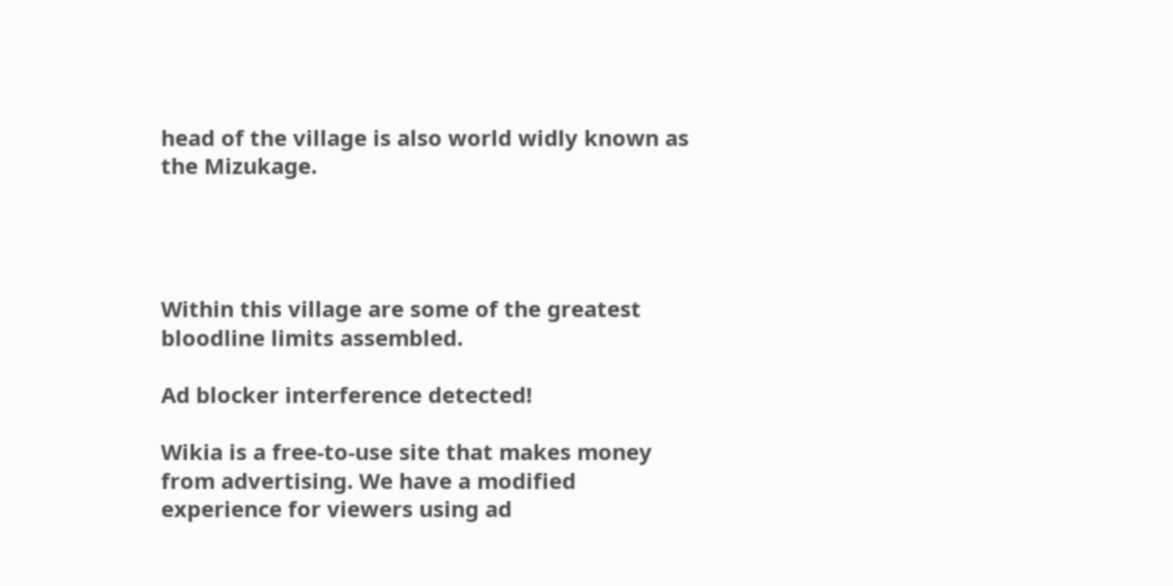head of the village is also world widly known as the Mizukage.




Within this village are some of the greatest bloodline limits assembled.

Ad blocker interference detected!

Wikia is a free-to-use site that makes money from advertising. We have a modified experience for viewers using ad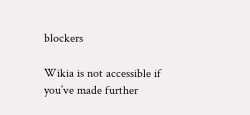blockers

Wikia is not accessible if you’ve made further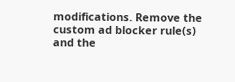modifications. Remove the custom ad blocker rule(s) and the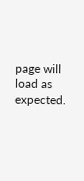page will load as expected.